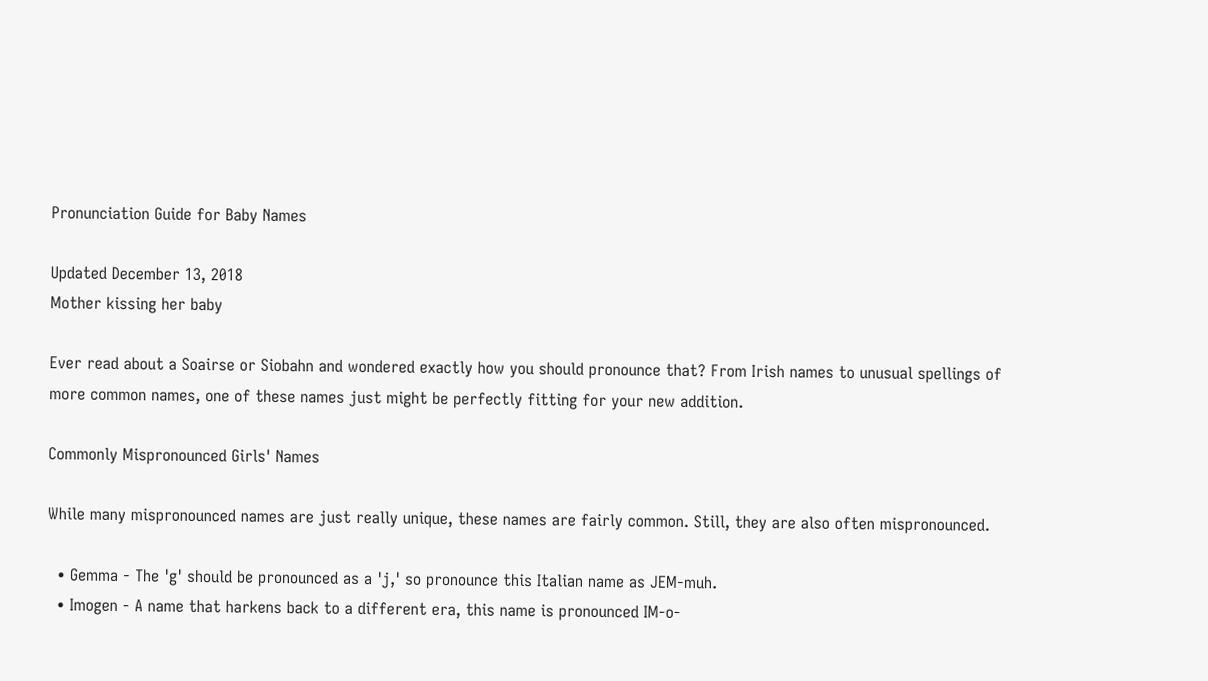Pronunciation Guide for Baby Names

Updated December 13, 2018
Mother kissing her baby

Ever read about a Soairse or Siobahn and wondered exactly how you should pronounce that? From Irish names to unusual spellings of more common names, one of these names just might be perfectly fitting for your new addition.

Commonly Mispronounced Girls' Names

While many mispronounced names are just really unique, these names are fairly common. Still, they are also often mispronounced.

  • Gemma - The 'g' should be pronounced as a 'j,' so pronounce this Italian name as JEM-muh.
  • Imogen - A name that harkens back to a different era, this name is pronounced IM-o-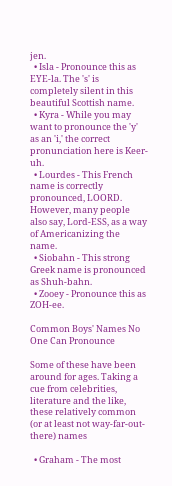jen.
  • Isla - Pronounce this as EYE-la. The 's' is completely silent in this beautiful Scottish name.
  • Kyra - While you may want to pronounce the 'y' as an 'i,' the correct pronunciation here is Keer-uh.
  • Lourdes - This French name is correctly pronounced, LOORD. However, many people also say, Lord-ESS, as a way of Americanizing the name.
  • Siobahn - This strong Greek name is pronounced as Shuh-bahn.
  • Zooey - Pronounce this as ZOH-ee.

Common Boys' Names No One Can Pronounce

Some of these have been around for ages. Taking a cue from celebrities, literature and the like, these relatively common (or at least not way-far-out-there) names

  • Graham - The most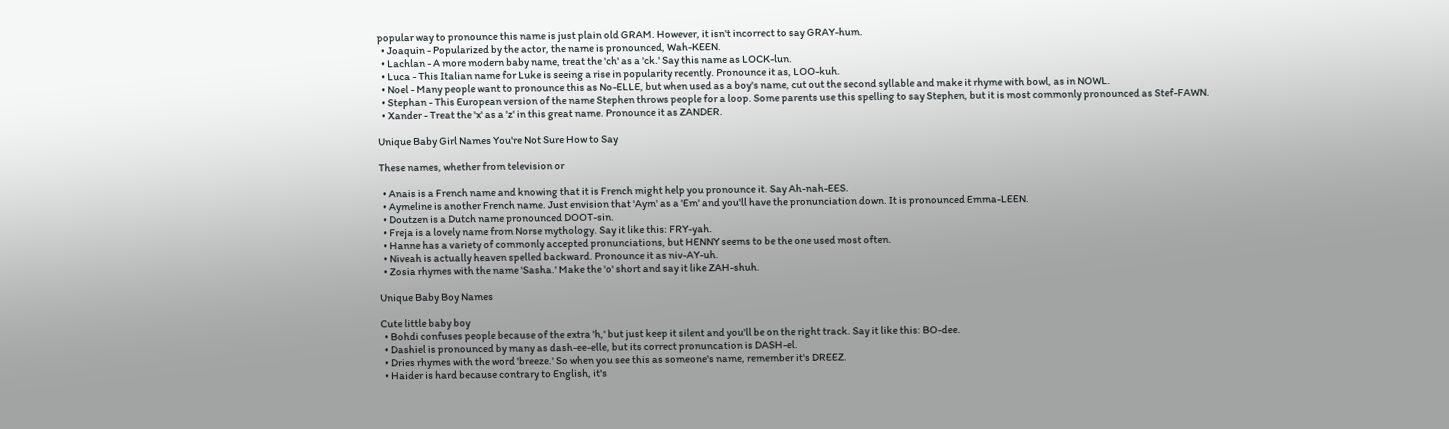popular way to pronounce this name is just plain old GRAM. However, it isn't incorrect to say GRAY-hum.
  • Joaquin - Popularized by the actor, the name is pronounced, Wah-KEEN.
  • Lachlan - A more modern baby name, treat the 'ch' as a 'ck.' Say this name as LOCK-lun.
  • Luca - This Italian name for Luke is seeing a rise in popularity recently. Pronounce it as, LOO-kuh.
  • Noel - Many people want to pronounce this as No-ELLE, but when used as a boy's name, cut out the second syllable and make it rhyme with bowl, as in NOWL.
  • Stephan - This European version of the name Stephen throws people for a loop. Some parents use this spelling to say Stephen, but it is most commonly pronounced as Stef-FAWN.
  • Xander - Treat the 'x' as a 'z' in this great name. Pronounce it as ZANDER.

Unique Baby Girl Names You're Not Sure How to Say

These names, whether from television or

  • Anais is a French name and knowing that it is French might help you pronounce it. Say Ah-nah-EES.
  • Aymeline is another French name. Just envision that 'Aym' as a 'Em' and you'll have the pronunciation down. It is pronounced Emma-LEEN.
  • Doutzen is a Dutch name pronounced DOOT-sin.
  • Freja is a lovely name from Norse mythology. Say it like this: FRY-yah.
  • Hanne has a variety of commonly accepted pronunciations, but HENNY seems to be the one used most often.
  • Niveah is actually heaven spelled backward. Pronounce it as niv-AY-uh.
  • Zosia rhymes with the name 'Sasha.' Make the 'o' short and say it like ZAH-shuh.

Unique Baby Boy Names

Cute little baby boy
  • Bohdi confuses people because of the extra 'h,' but just keep it silent and you'll be on the right track. Say it like this: BO-dee.
  • Dashiel is pronounced by many as dash-ee-elle, but its correct pronuncation is DASH-el.
  • Dries rhymes with the word 'breeze.' So when you see this as someone's name, remember it's DREEZ.
  • Haider is hard because contrary to English, it's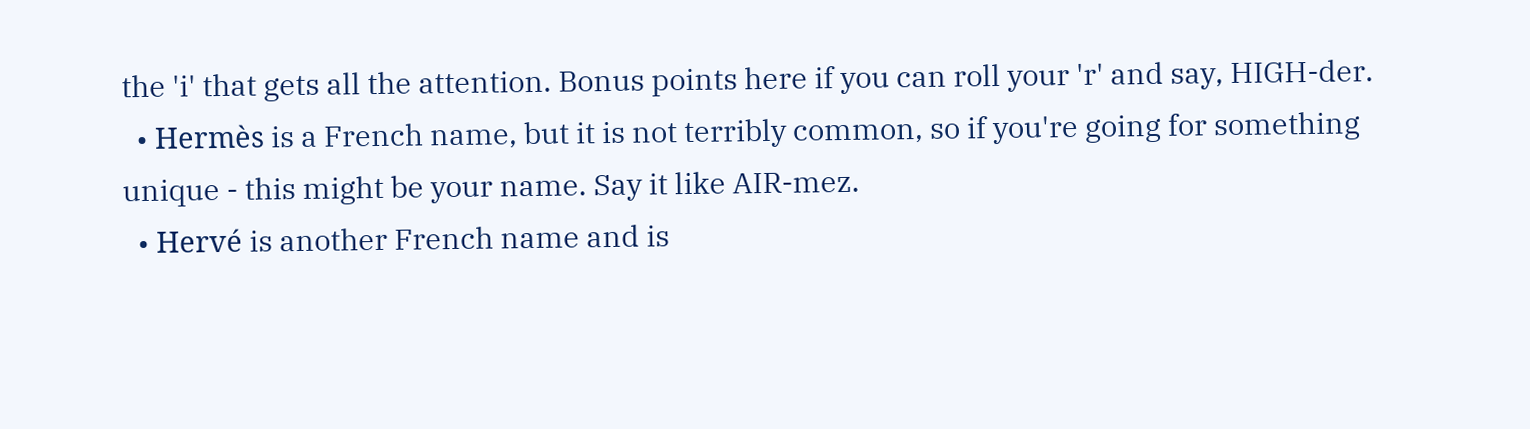the 'i' that gets all the attention. Bonus points here if you can roll your 'r' and say, HIGH-der.
  • Hermès is a French name, but it is not terribly common, so if you're going for something unique - this might be your name. Say it like AIR-mez.
  • Hervé is another French name and is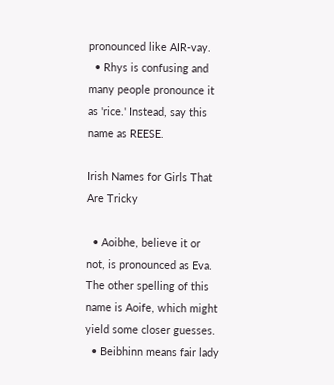pronounced like AIR-vay.
  • Rhys is confusing and many people pronounce it as 'rice.' Instead, say this name as REESE.

Irish Names for Girls That Are Tricky

  • Aoibhe, believe it or not, is pronounced as Eva. The other spelling of this name is Aoife, which might yield some closer guesses.
  • Beibhinn means fair lady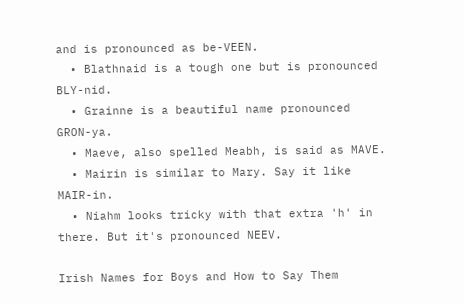and is pronounced as be-VEEN.
  • Blathnaid is a tough one but is pronounced BLY-nid.
  • Grainne is a beautiful name pronounced GRON-ya.
  • Maeve, also spelled Meabh, is said as MAVE.
  • Mairin is similar to Mary. Say it like MAIR-in.
  • Niahm looks tricky with that extra 'h' in there. But it's pronounced NEEV.

Irish Names for Boys and How to Say Them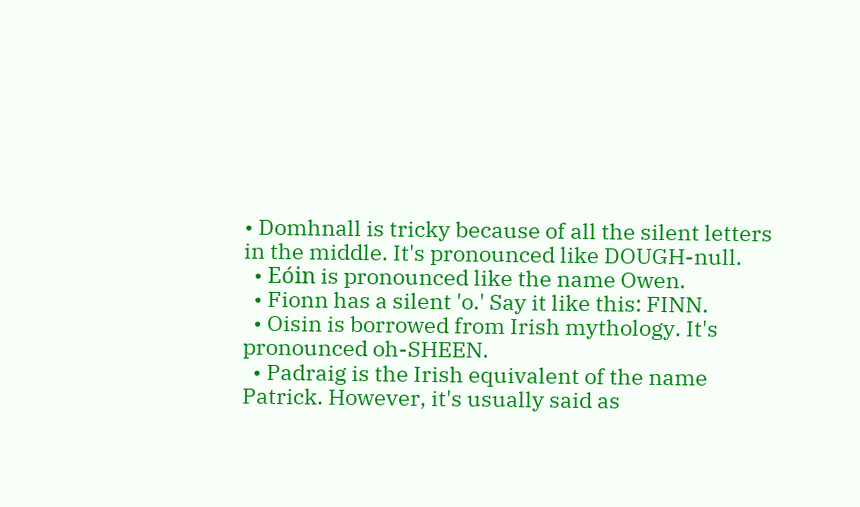• Domhnall is tricky because of all the silent letters in the middle. It's pronounced like DOUGH-null.
  • Eóin is pronounced like the name Owen.
  • Fionn has a silent 'o.' Say it like this: FINN.
  • Oisin is borrowed from Irish mythology. It's pronounced oh-SHEEN.
  • Padraig is the Irish equivalent of the name Patrick. However, it's usually said as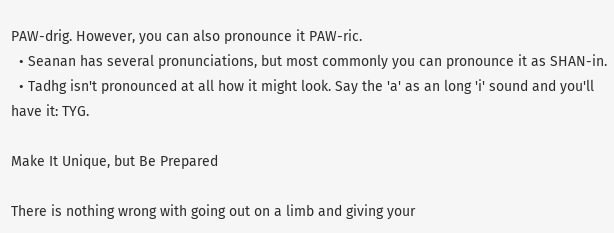PAW-drig. However, you can also pronounce it PAW-ric.
  • Seanan has several pronunciations, but most commonly you can pronounce it as SHAN-in.
  • Tadhg isn't pronounced at all how it might look. Say the 'a' as an long 'i' sound and you'll have it: TYG.

Make It Unique, but Be Prepared

There is nothing wrong with going out on a limb and giving your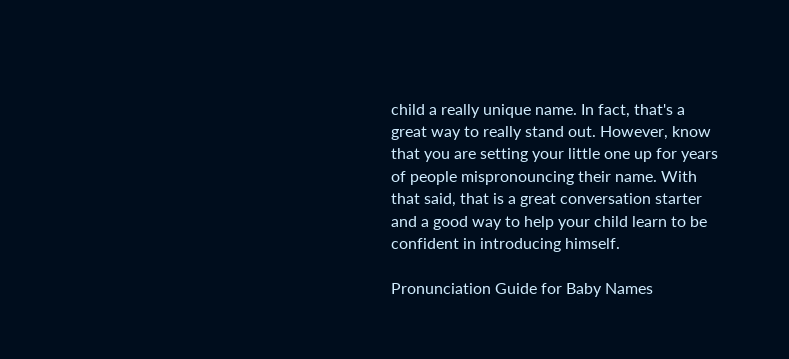child a really unique name. In fact, that's a great way to really stand out. However, know that you are setting your little one up for years of people mispronouncing their name. With that said, that is a great conversation starter and a good way to help your child learn to be confident in introducing himself.

Pronunciation Guide for Baby Names